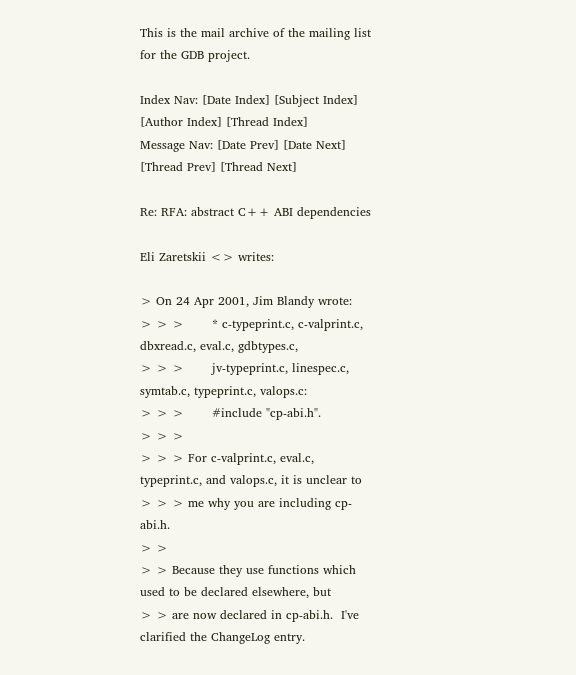This is the mail archive of the mailing list for the GDB project.

Index Nav: [Date Index] [Subject Index] [Author Index] [Thread Index]
Message Nav: [Date Prev] [Date Next] [Thread Prev] [Thread Next]

Re: RFA: abstract C++ ABI dependencies

Eli Zaretskii <> writes:

> On 24 Apr 2001, Jim Blandy wrote:
> > >       * c-typeprint.c, c-valprint.c, dbxread.c, eval.c, gdbtypes.c,
> > >       jv-typeprint.c, linespec.c, symtab.c, typeprint.c, valops.c:
> > >       #include "cp-abi.h".
> > >
> > > For c-valprint.c, eval.c, typeprint.c, and valops.c, it is unclear to
> > > me why you are including cp-abi.h.
> >
> > Because they use functions which used to be declared elsewhere, but
> > are now declared in cp-abi.h.  I've clarified the ChangeLog entry.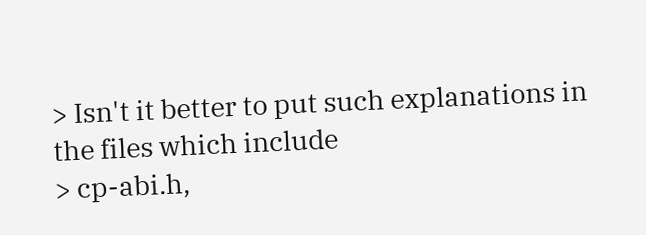> Isn't it better to put such explanations in the files which include
> cp-abi.h,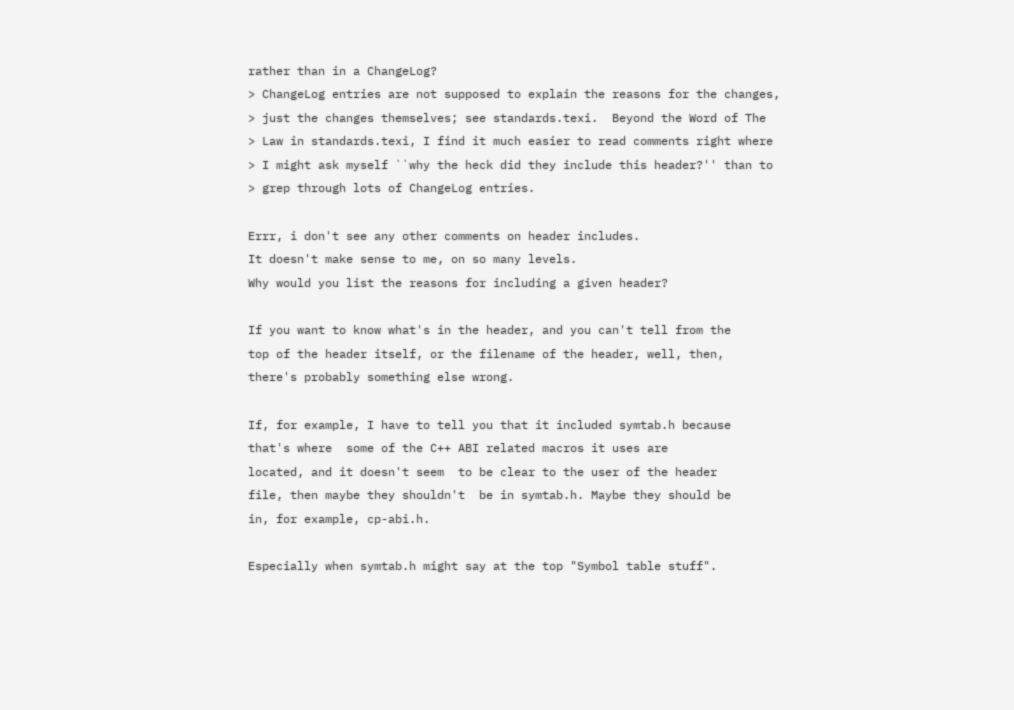rather than in a ChangeLog?
> ChangeLog entries are not supposed to explain the reasons for the changes,
> just the changes themselves; see standards.texi.  Beyond the Word of The
> Law in standards.texi, I find it much easier to read comments right where
> I might ask myself ``why the heck did they include this header?'' than to
> grep through lots of ChangeLog entries.

Errr, i don't see any other comments on header includes.
It doesn't make sense to me, on so many levels.
Why would you list the reasons for including a given header?

If you want to know what's in the header, and you can't tell from the
top of the header itself, or the filename of the header, well, then,
there's probably something else wrong.

If, for example, I have to tell you that it included symtab.h because
that's where  some of the C++ ABI related macros it uses are
located, and it doesn't seem  to be clear to the user of the header
file, then maybe they shouldn't  be in symtab.h. Maybe they should be
in, for example, cp-abi.h.

Especially when symtab.h might say at the top "Symbol table stuff".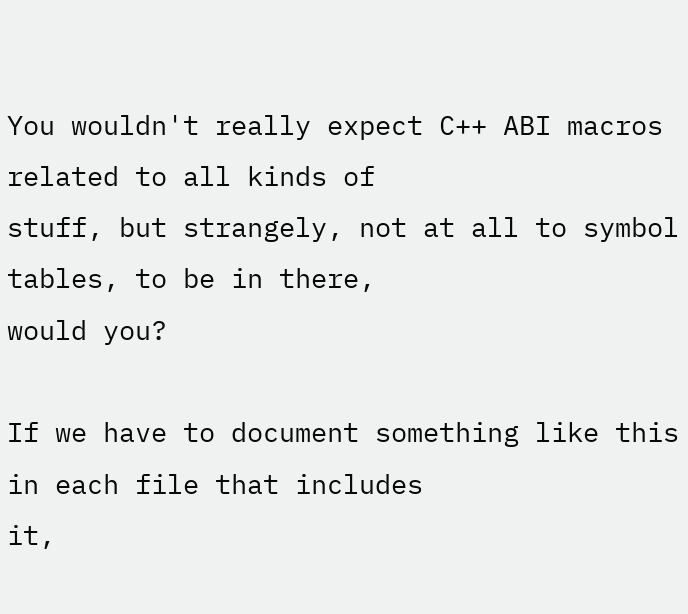You wouldn't really expect C++ ABI macros related to all kinds of
stuff, but strangely, not at all to symbol tables, to be in there,
would you?

If we have to document something like this in each file that includes
it,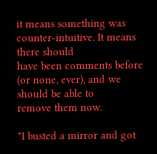it means something was counter-intuitive. It means there should
have been comments before (or none, ever), and we should be able to
remove them now.

"I busted a mirror and got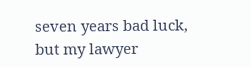seven years bad luck, but my lawyer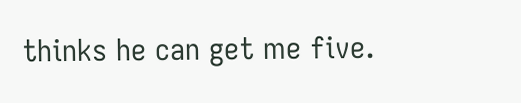thinks he can get me five.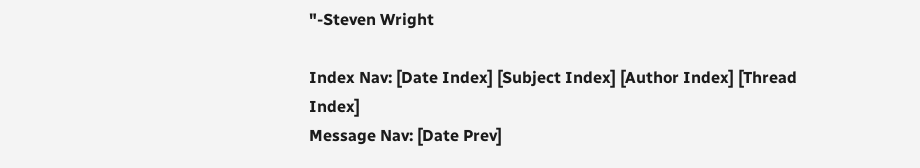"-Steven Wright

Index Nav: [Date Index] [Subject Index] [Author Index] [Thread Index]
Message Nav: [Date Prev]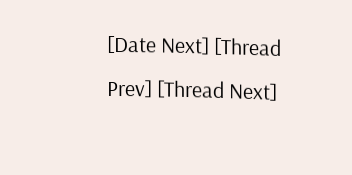[Date Next] [Thread Prev] [Thread Next]